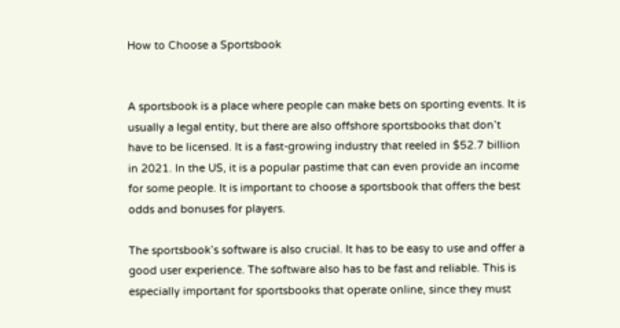How to Choose a Sportsbook


A sportsbook is a place where people can make bets on sporting events. It is usually a legal entity, but there are also offshore sportsbooks that don’t have to be licensed. It is a fast-growing industry that reeled in $52.7 billion in 2021. In the US, it is a popular pastime that can even provide an income for some people. It is important to choose a sportsbook that offers the best odds and bonuses for players.

The sportsbook’s software is also crucial. It has to be easy to use and offer a good user experience. The software also has to be fast and reliable. This is especially important for sportsbooks that operate online, since they must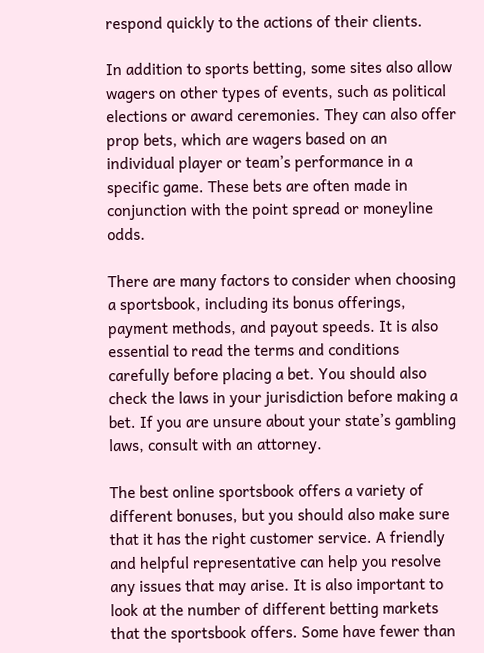respond quickly to the actions of their clients.

In addition to sports betting, some sites also allow wagers on other types of events, such as political elections or award ceremonies. They can also offer prop bets, which are wagers based on an individual player or team’s performance in a specific game. These bets are often made in conjunction with the point spread or moneyline odds.

There are many factors to consider when choosing a sportsbook, including its bonus offerings, payment methods, and payout speeds. It is also essential to read the terms and conditions carefully before placing a bet. You should also check the laws in your jurisdiction before making a bet. If you are unsure about your state’s gambling laws, consult with an attorney.

The best online sportsbook offers a variety of different bonuses, but you should also make sure that it has the right customer service. A friendly and helpful representative can help you resolve any issues that may arise. It is also important to look at the number of different betting markets that the sportsbook offers. Some have fewer than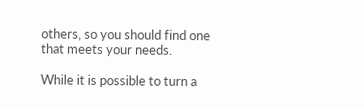others, so you should find one that meets your needs.

While it is possible to turn a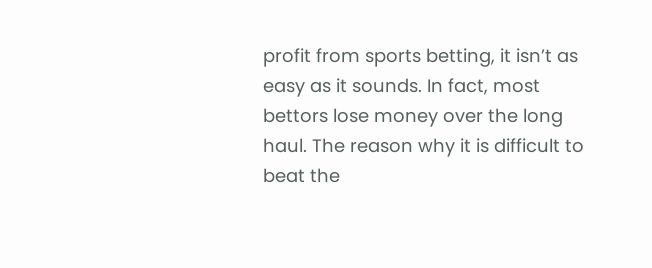profit from sports betting, it isn’t as easy as it sounds. In fact, most bettors lose money over the long haul. The reason why it is difficult to beat the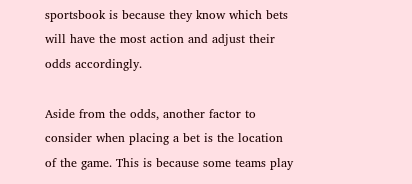sportsbook is because they know which bets will have the most action and adjust their odds accordingly.

Aside from the odds, another factor to consider when placing a bet is the location of the game. This is because some teams play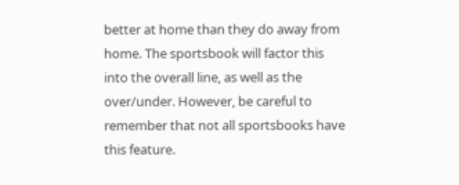better at home than they do away from home. The sportsbook will factor this into the overall line, as well as the over/under. However, be careful to remember that not all sportsbooks have this feature.